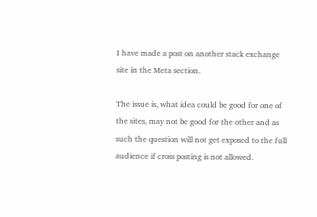I have made a post on another stack exchange site in the Meta section.

The issue is, what idea could be good for one of the sites, may not be good for the other and as such the question will not get exposed to the full audience if cross posting is not allowed.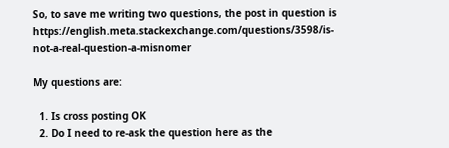So, to save me writing two questions, the post in question is https://english.meta.stackexchange.com/questions/3598/is-not-a-real-question-a-misnomer

My questions are:

  1. Is cross posting OK
  2. Do I need to re-ask the question here as the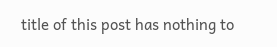title of this post has nothing to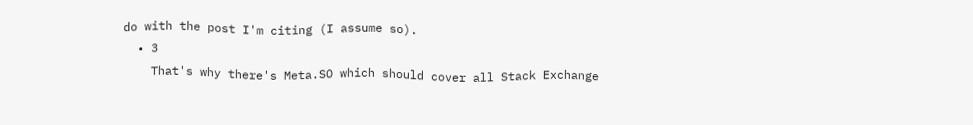do with the post I'm citing (I assume so).
  • 3
    That's why there's Meta.SO which should cover all Stack Exchange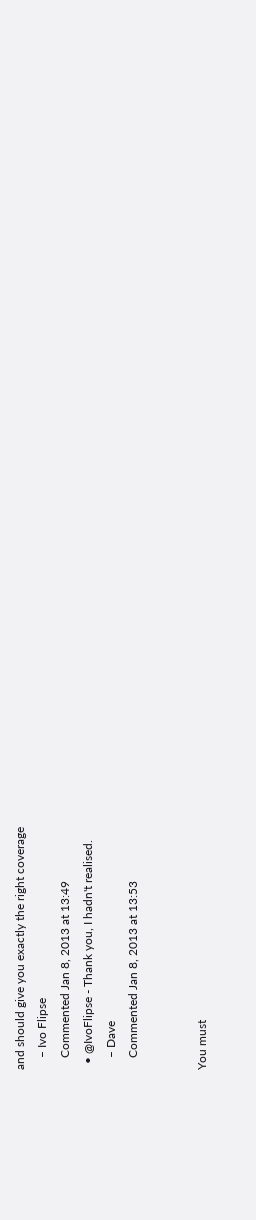and should give you exactly the right coverage
    – Ivo Flipse
    Commented Jan 8, 2013 at 13:49
  • @IvoFlipse - Thank you, I hadn't realised.
    – Dave
    Commented Jan 8, 2013 at 13:53


You must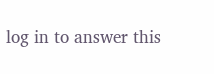log in to answer this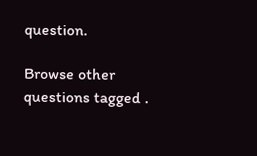question.

Browse other questions tagged .